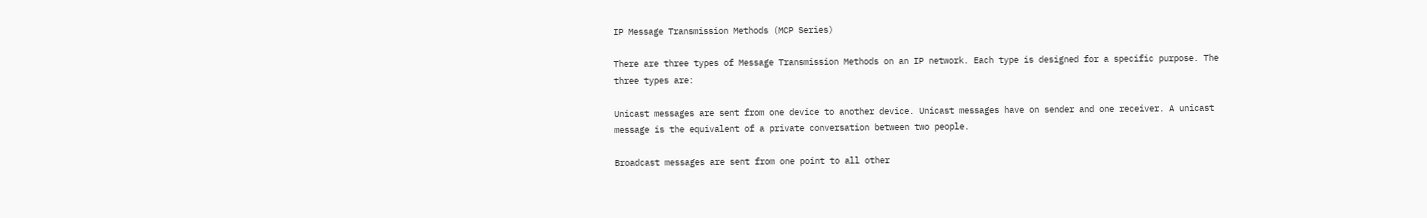IP Message Transmission Methods (MCP Series)

There are three types of Message Transmission Methods on an IP network. Each type is designed for a specific purpose. The three types are:

Unicast messages are sent from one device to another device. Unicast messages have on sender and one receiver. A unicast message is the equivalent of a private conversation between two people.

Broadcast messages are sent from one point to all other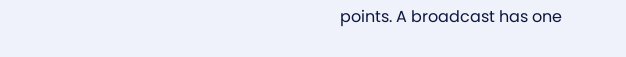points. A broadcast has one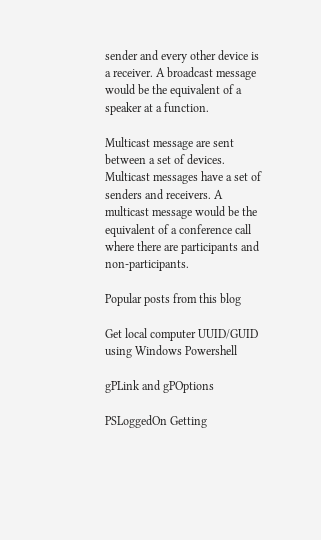sender and every other device is a receiver. A broadcast message would be the equivalent of a speaker at a function.

Multicast message are sent between a set of devices. Multicast messages have a set of senders and receivers. A multicast message would be the equivalent of a conference call where there are participants and non-participants.

Popular posts from this blog

Get local computer UUID/GUID using Windows Powershell

gPLink and gPOptions

PSLoggedOn Getting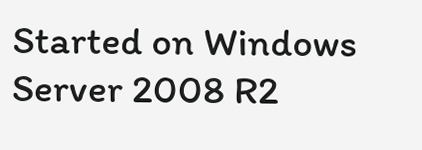Started on Windows Server 2008 R2